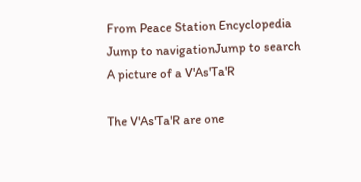From Peace Station Encyclopedia
Jump to navigationJump to search
A picture of a V'As'Ta'R

The V'As'Ta'R are one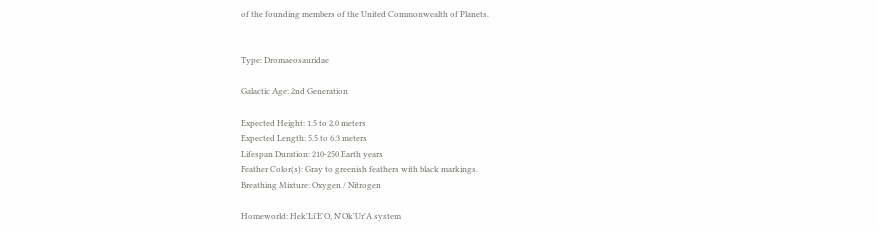of the founding members of the United Commonwealth of Planets.


Type: Dromaeosauridae

Galactic Age: 2nd Generation

Expected Height: 1.5 to 2.0 meters
Expected Length: 5.5 to 6.3 meters
Lifespan Duration: 210-250 Earth years
Feather Color(s): Gray to greenish feathers with black markings.
Breathing Mixture: Oxygen / Nitrogen

Homeworld: Hek'Li'E'O, N'Ok'Ur'A system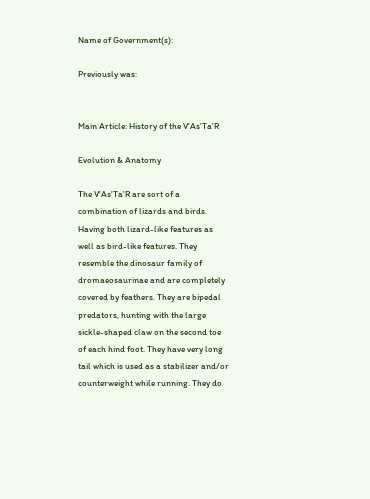Name of Government(s):

Previously was:


Main Article: History of the V'As'Ta'R

Evolution & Anatomy

The V'As'Ta'R are sort of a combination of lizards and birds. Having both lizard-like features as well as bird-like features. They resemble the dinosaur family of dromaeosaurinae and are completely covered by feathers. They are bipedal predators, hunting with the large sickle-shaped claw on the second toe of each hind foot. They have very long tail which is used as a stabilizer and/or counterweight while running. They do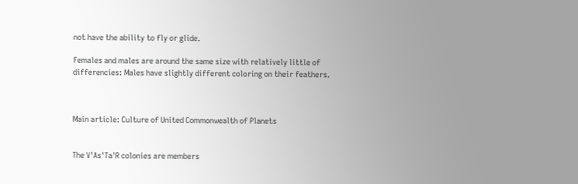not have the ability to fly or glide.

Females and males are around the same size with relatively little of differencies: Males have slightly different coloring on their feathers.



Main article: Culture of United Commonwealth of Planets


The V'As'Ta'R colonies are members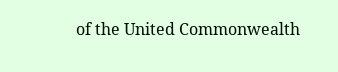of the United Commonwealth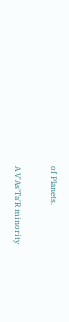of Planets.

A V'As'Ta'R minority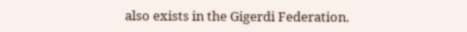also exists in the Gigerdi Federation.